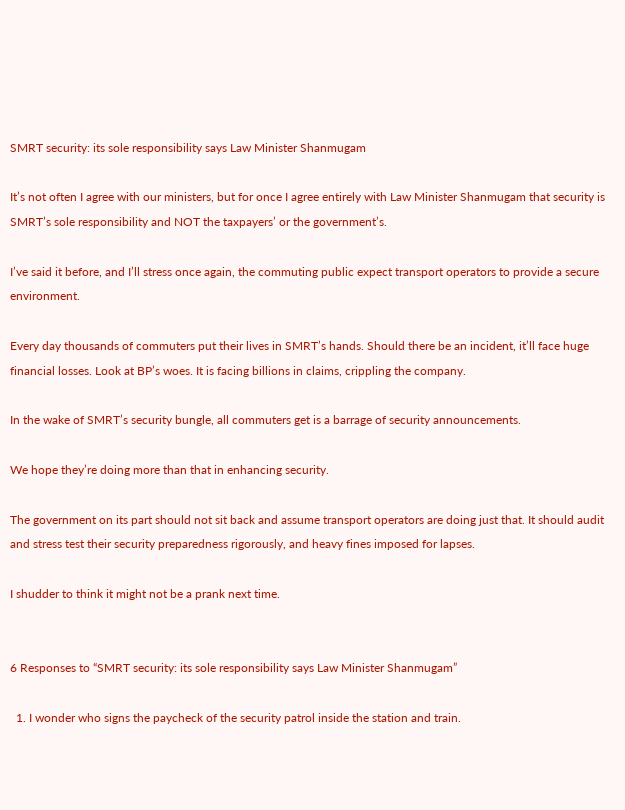SMRT security: its sole responsibility says Law Minister Shanmugam

It’s not often I agree with our ministers, but for once I agree entirely with Law Minister Shanmugam that security is SMRT’s sole responsibility and NOT the taxpayers’ or the government’s.

I’ve said it before, and I’ll stress once again, the commuting public expect transport operators to provide a secure environment.

Every day thousands of commuters put their lives in SMRT’s hands. Should there be an incident, it’ll face huge financial losses. Look at BP’s woes. It is facing billions in claims, crippling the company.

In the wake of SMRT’s security bungle, all commuters get is a barrage of security announcements.

We hope they’re doing more than that in enhancing security.

The government on its part should not sit back and assume transport operators are doing just that. It should audit and stress test their security preparedness rigorously, and heavy fines imposed for lapses.

I shudder to think it might not be a prank next time.


6 Responses to “SMRT security: its sole responsibility says Law Minister Shanmugam”

  1. I wonder who signs the paycheck of the security patrol inside the station and train.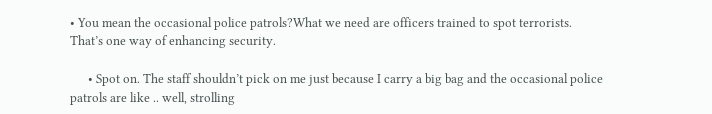• You mean the occasional police patrols?What we need are officers trained to spot terrorists. That’s one way of enhancing security.

      • Spot on. The staff shouldn’t pick on me just because I carry a big bag and the occasional police patrols are like .. well, strolling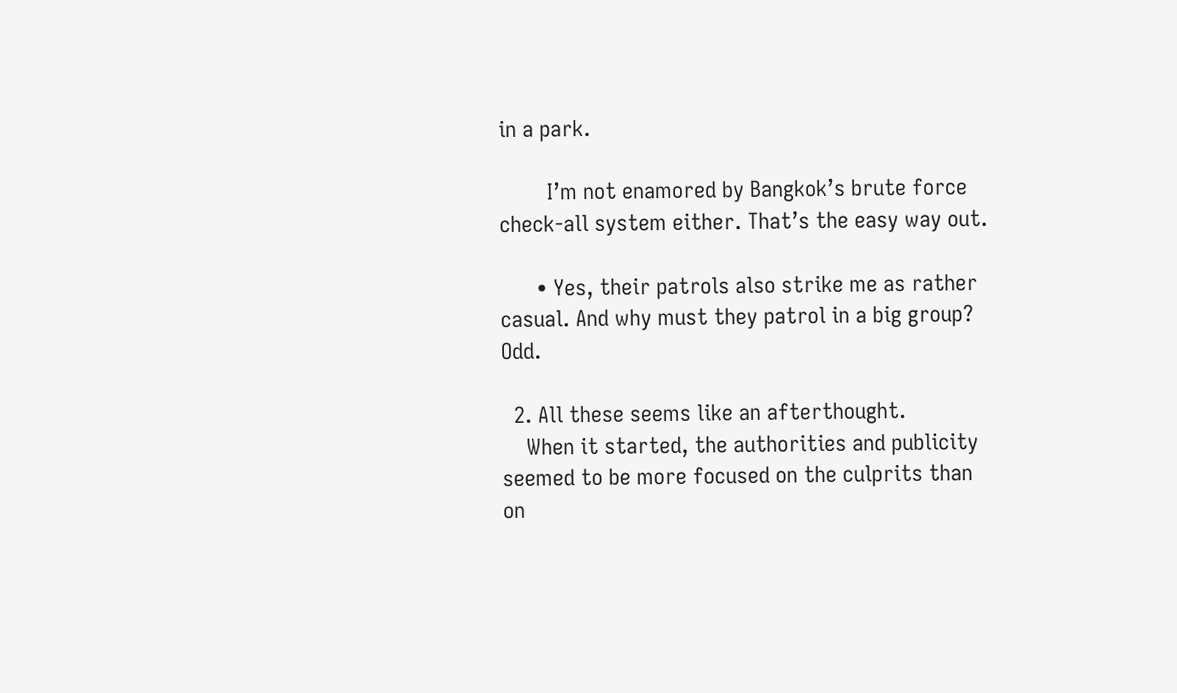in a park.

        I’m not enamored by Bangkok’s brute force check-all system either. That’s the easy way out.

      • Yes, their patrols also strike me as rather casual. And why must they patrol in a big group? Odd.

  2. All these seems like an afterthought.
    When it started, the authorities and publicity seemed to be more focused on the culprits than on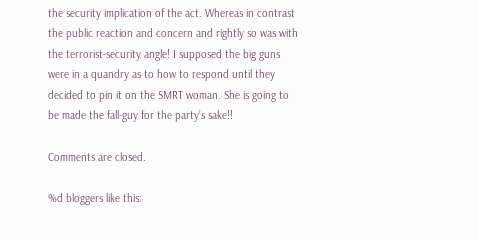the security implication of the act. Whereas in contrast the public reaction and concern and rightly so was with the terrorist-security angle! I supposed the big guns were in a quandry as to how to respond until they decided to pin it on the SMRT woman. She is going to be made the fall-guy for the party’s sake!!

Comments are closed.

%d bloggers like this: